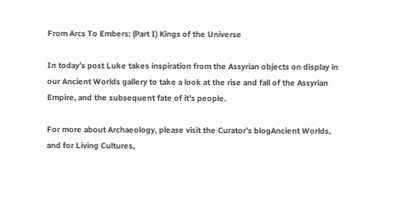From Arcs To Embers: (Part I) Kings of the Universe

In today’s post Luke takes inspiration from the Assyrian objects on display in our Ancient Worlds gallery to take a look at the rise and fall of the Assyrian Empire, and the subsequent fate of it’s people.

For more about Archaeology, please visit the Curator’s blogAncient Worlds, and for Living Cultures,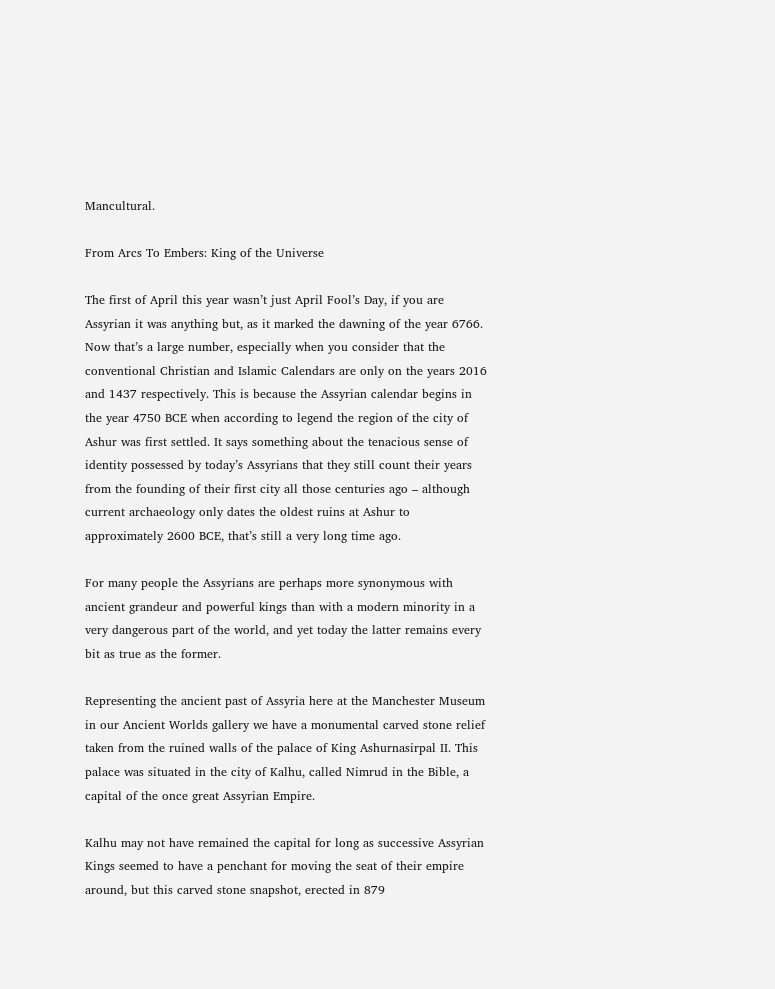Mancultural.

From Arcs To Embers: King of the Universe

The first of April this year wasn’t just April Fool’s Day, if you are Assyrian it was anything but, as it marked the dawning of the year 6766. Now that’s a large number, especially when you consider that the conventional Christian and Islamic Calendars are only on the years 2016 and 1437 respectively. This is because the Assyrian calendar begins in the year 4750 BCE when according to legend the region of the city of Ashur was first settled. It says something about the tenacious sense of identity possessed by today’s Assyrians that they still count their years from the founding of their first city all those centuries ago – although current archaeology only dates the oldest ruins at Ashur to approximately 2600 BCE, that’s still a very long time ago.

For many people the Assyrians are perhaps more synonymous with ancient grandeur and powerful kings than with a modern minority in a very dangerous part of the world, and yet today the latter remains every bit as true as the former.

Representing the ancient past of Assyria here at the Manchester Museum in our Ancient Worlds gallery we have a monumental carved stone relief taken from the ruined walls of the palace of King Ashurnasirpal II. This palace was situated in the city of Kalhu, called Nimrud in the Bible, a capital of the once great Assyrian Empire.

Kalhu may not have remained the capital for long as successive Assyrian Kings seemed to have a penchant for moving the seat of their empire around, but this carved stone snapshot, erected in 879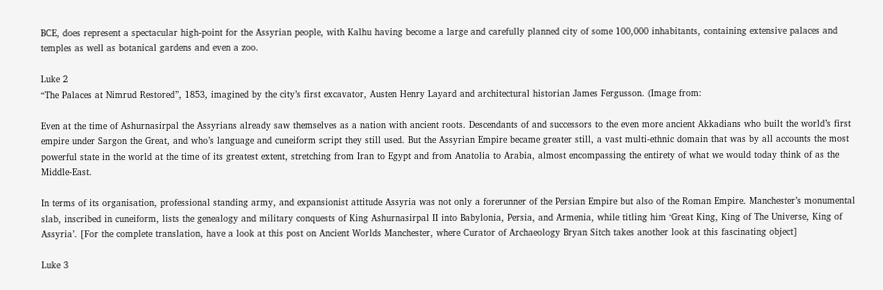BCE, does represent a spectacular high-point for the Assyrian people, with Kalhu having become a large and carefully planned city of some 100,000 inhabitants, containing extensive palaces and temples as well as botanical gardens and even a zoo.

Luke 2
“The Palaces at Nimrud Restored”, 1853, imagined by the city’s first excavator, Austen Henry Layard and architectural historian James Fergusson. (Image from:

Even at the time of Ashurnasirpal the Assyrians already saw themselves as a nation with ancient roots. Descendants of and successors to the even more ancient Akkadians who built the world’s first empire under Sargon the Great, and who’s language and cuneiform script they still used. But the Assyrian Empire became greater still, a vast multi-ethnic domain that was by all accounts the most powerful state in the world at the time of its greatest extent, stretching from Iran to Egypt and from Anatolia to Arabia, almost encompassing the entirety of what we would today think of as the Middle-East.

In terms of its organisation, professional standing army, and expansionist attitude Assyria was not only a forerunner of the Persian Empire but also of the Roman Empire. Manchester’s monumental slab, inscribed in cuneiform, lists the genealogy and military conquests of King Ashurnasirpal II into Babylonia, Persia, and Armenia, while titling him ‘Great King, King of The Universe, King of Assyria’. [For the complete translation, have a look at this post on Ancient Worlds Manchester, where Curator of Archaeology Bryan Sitch takes another look at this fascinating object]

Luke 3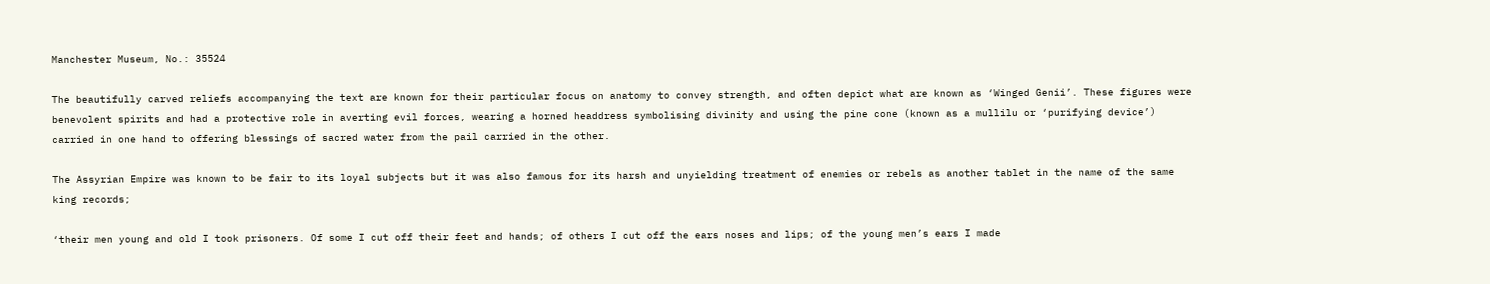Manchester Museum, No.: 35524

The beautifully carved reliefs accompanying the text are known for their particular focus on anatomy to convey strength, and often depict what are known as ‘Winged Genii’. These figures were benevolent spirits and had a protective role in averting evil forces, wearing a horned headdress symbolising divinity and using the pine cone (known as a mullilu or ‘purifying device’) carried in one hand to offering blessings of sacred water from the pail carried in the other.

The Assyrian Empire was known to be fair to its loyal subjects but it was also famous for its harsh and unyielding treatment of enemies or rebels as another tablet in the name of the same king records;

‘their men young and old I took prisoners. Of some I cut off their feet and hands; of others I cut off the ears noses and lips; of the young men’s ears I made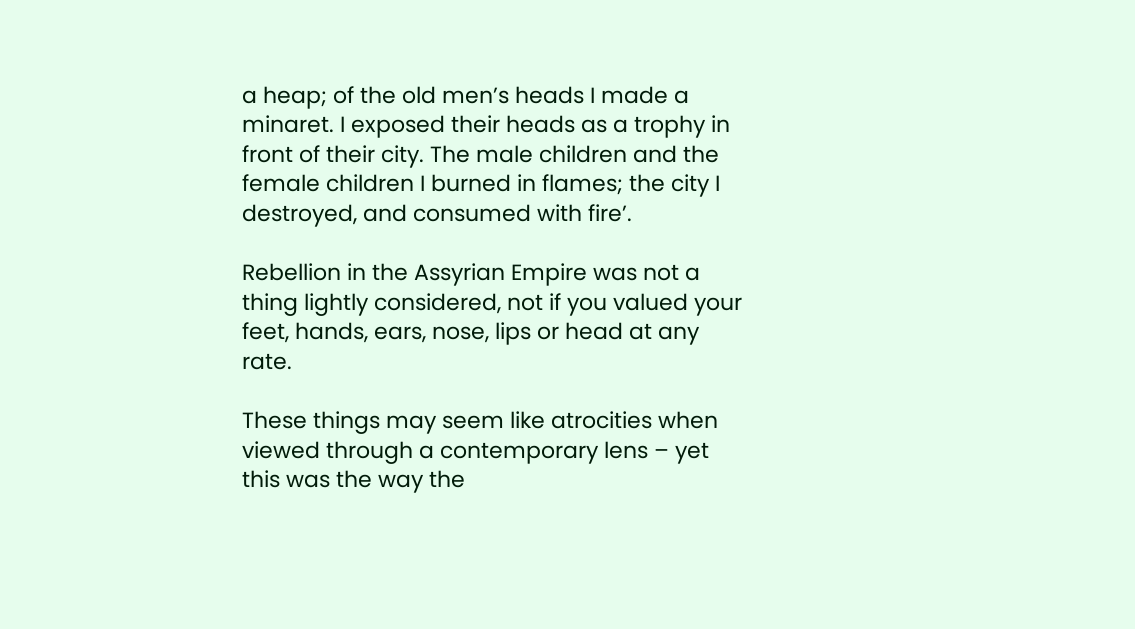a heap; of the old men’s heads I made a minaret. I exposed their heads as a trophy in front of their city. The male children and the female children I burned in flames; the city I destroyed, and consumed with fire’.

Rebellion in the Assyrian Empire was not a thing lightly considered, not if you valued your feet, hands, ears, nose, lips or head at any rate.

These things may seem like atrocities when viewed through a contemporary lens – yet this was the way the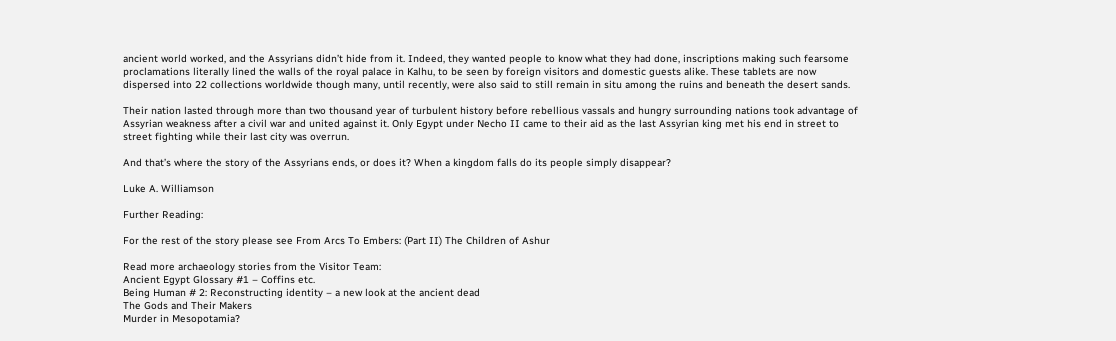ancient world worked, and the Assyrians didn’t hide from it. Indeed, they wanted people to know what they had done, inscriptions making such fearsome proclamations literally lined the walls of the royal palace in Kalhu, to be seen by foreign visitors and domestic guests alike. These tablets are now dispersed into 22 collections worldwide though many, until recently, were also said to still remain in situ among the ruins and beneath the desert sands.

Their nation lasted through more than two thousand year of turbulent history before rebellious vassals and hungry surrounding nations took advantage of Assyrian weakness after a civil war and united against it. Only Egypt under Necho II came to their aid as the last Assyrian king met his end in street to street fighting while their last city was overrun.

And that’s where the story of the Assyrians ends, or does it? When a kingdom falls do its people simply disappear?

Luke A. Williamson

Further Reading:

For the rest of the story please see From Arcs To Embers: (Part II) The Children of Ashur

Read more archaeology stories from the Visitor Team:
Ancient Egypt Glossary #1 – Coffins etc.
Being Human # 2: Reconstructing identity – a new look at the ancient dead
The Gods and Their Makers
Murder in Mesopotamia?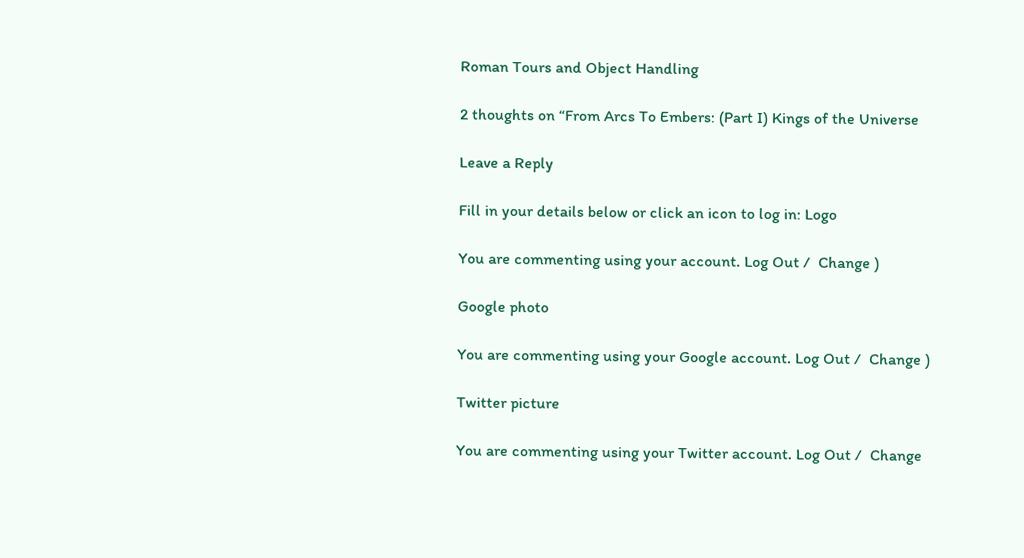Roman Tours and Object Handling

2 thoughts on “From Arcs To Embers: (Part I) Kings of the Universe

Leave a Reply

Fill in your details below or click an icon to log in: Logo

You are commenting using your account. Log Out /  Change )

Google photo

You are commenting using your Google account. Log Out /  Change )

Twitter picture

You are commenting using your Twitter account. Log Out /  Change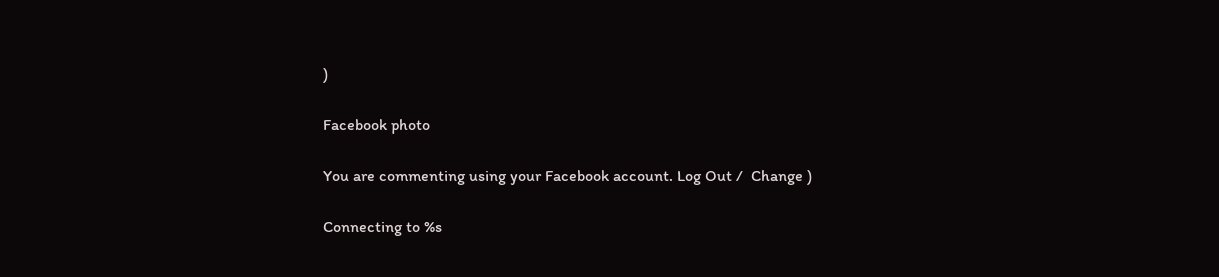)

Facebook photo

You are commenting using your Facebook account. Log Out /  Change )

Connecting to %s